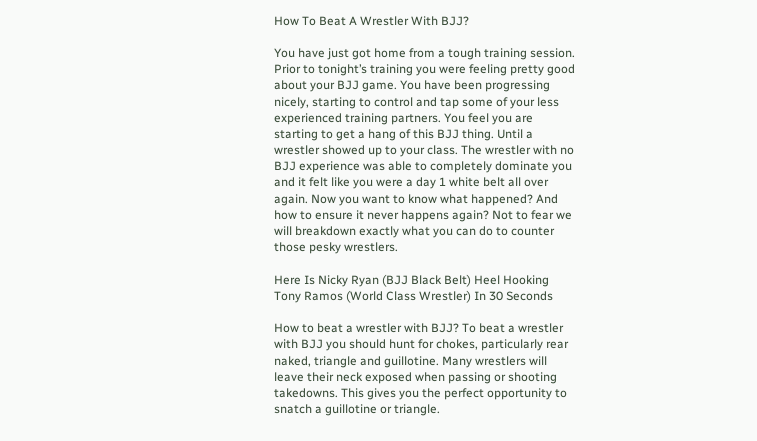How To Beat A Wrestler With BJJ?

You have just got home from a tough training session. Prior to tonight’s training you were feeling pretty good about your BJJ game. You have been progressing nicely, starting to control and tap some of your less experienced training partners. You feel you are starting to get a hang of this BJJ thing. Until a wrestler showed up to your class. The wrestler with no BJJ experience was able to completely dominate you and it felt like you were a day 1 white belt all over again. Now you want to know what happened? And how to ensure it never happens again? Not to fear we will breakdown exactly what you can do to counter those pesky wrestlers.

Here Is Nicky Ryan (BJJ Black Belt) Heel Hooking Tony Ramos (World Class Wrestler) In 30 Seconds

How to beat a wrestler with BJJ? To beat a wrestler with BJJ you should hunt for chokes, particularly rear naked, triangle and guillotine. Many wrestlers will leave their neck exposed when passing or shooting takedowns. This gives you the perfect opportunity to snatch a guillotine or triangle.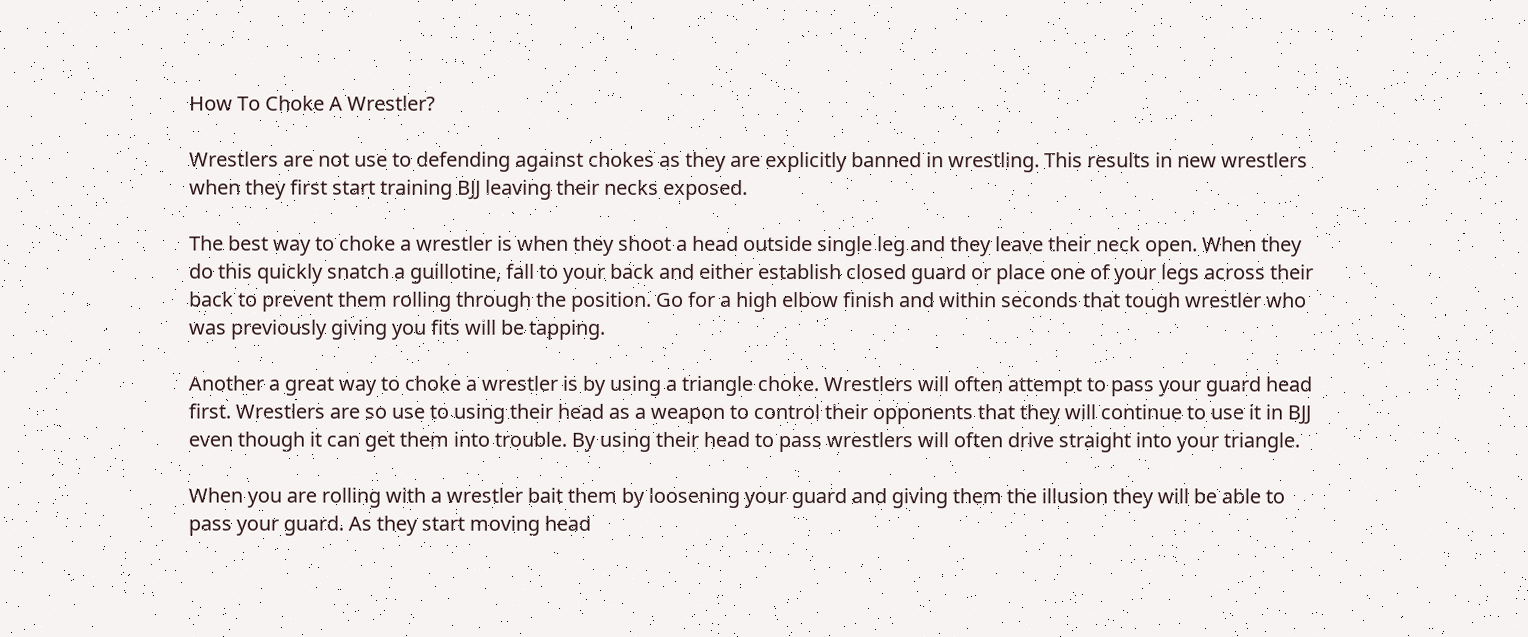How To Choke A Wrestler?

Wrestlers are not use to defending against chokes as they are explicitly banned in wrestling. This results in new wrestlers when they first start training BJJ leaving their necks exposed.

The best way to choke a wrestler is when they shoot a head outside single leg and they leave their neck open. When they do this quickly snatch a guillotine, fall to your back and either establish closed guard or place one of your legs across their back to prevent them rolling through the position. Go for a high elbow finish and within seconds that tough wrestler who was previously giving you fits will be tapping.

Another a great way to choke a wrestler is by using a triangle choke. Wrestlers will often attempt to pass your guard head first. Wrestlers are so use to using their head as a weapon to control their opponents that they will continue to use it in BJJ even though it can get them into trouble. By using their head to pass wrestlers will often drive straight into your triangle.

When you are rolling with a wrestler bait them by loosening your guard and giving them the illusion they will be able to pass your guard. As they start moving head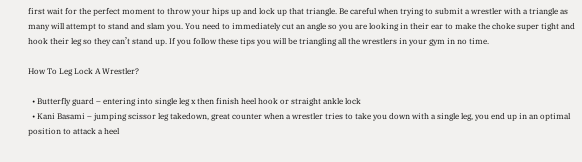first wait for the perfect moment to throw your hips up and lock up that triangle. Be careful when trying to submit a wrestler with a triangle as many will attempt to stand and slam you. You need to immediately cut an angle so you are looking in their ear to make the choke super tight and hook their leg so they can’t stand up. If you follow these tips you will be triangling all the wrestlers in your gym in no time.

How To Leg Lock A Wrestler?

  • Butterfly guard – entering into single leg x then finish heel hook or straight ankle lock
  • Kani Basami – jumping scissor leg takedown, great counter when a wrestler tries to take you down with a single leg, you end up in an optimal position to attack a heel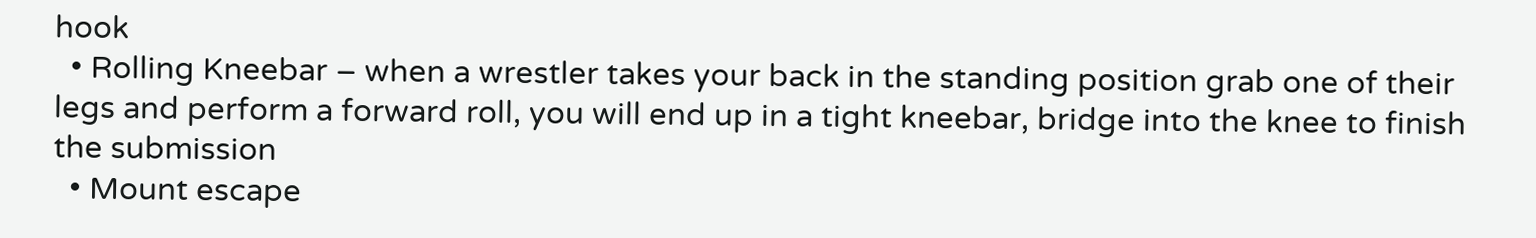hook
  • Rolling Kneebar – when a wrestler takes your back in the standing position grab one of their legs and perform a forward roll, you will end up in a tight kneebar, bridge into the knee to finish the submission
  • Mount escape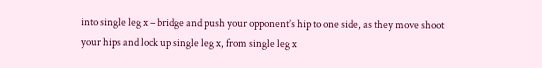into single leg x – bridge and push your opponent’s hip to one side, as they move shoot your hips and lock up single leg x, from single leg x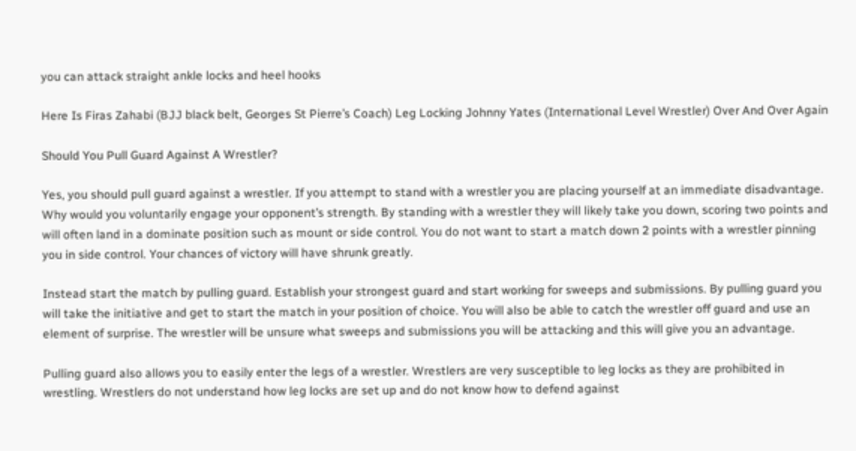you can attack straight ankle locks and heel hooks

Here Is Firas Zahabi (BJJ black belt, Georges St Pierre’s Coach) Leg Locking Johnny Yates (International Level Wrestler) Over And Over Again

Should You Pull Guard Against A Wrestler?

Yes, you should pull guard against a wrestler. If you attempt to stand with a wrestler you are placing yourself at an immediate disadvantage. Why would you voluntarily engage your opponent’s strength. By standing with a wrestler they will likely take you down, scoring two points and will often land in a dominate position such as mount or side control. You do not want to start a match down 2 points with a wrestler pinning you in side control. Your chances of victory will have shrunk greatly.

Instead start the match by pulling guard. Establish your strongest guard and start working for sweeps and submissions. By pulling guard you will take the initiative and get to start the match in your position of choice. You will also be able to catch the wrestler off guard and use an element of surprise. The wrestler will be unsure what sweeps and submissions you will be attacking and this will give you an advantage.

Pulling guard also allows you to easily enter the legs of a wrestler. Wrestlers are very susceptible to leg locks as they are prohibited in wrestling. Wrestlers do not understand how leg locks are set up and do not know how to defend against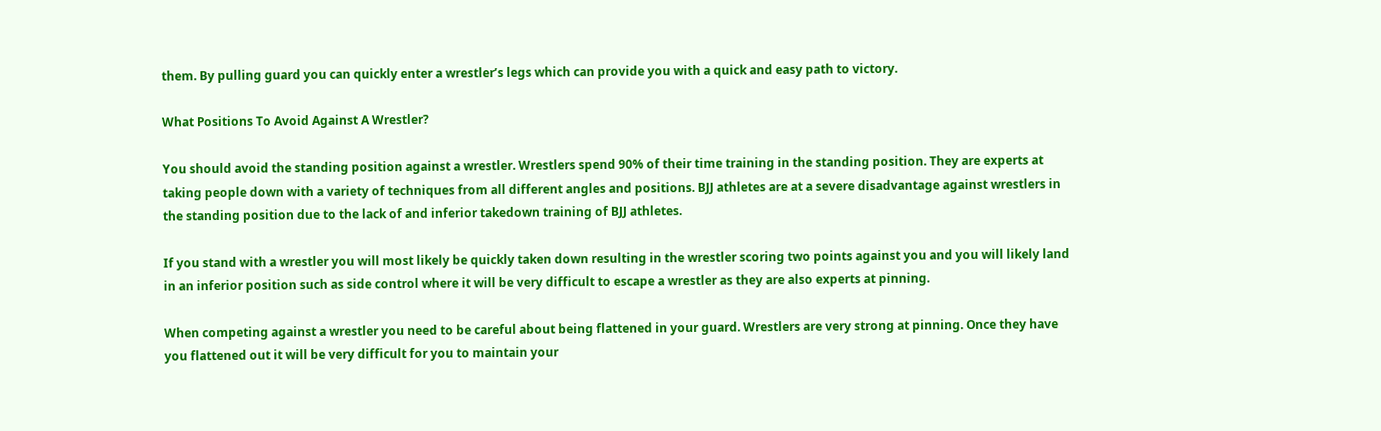them. By pulling guard you can quickly enter a wrestler’s legs which can provide you with a quick and easy path to victory.

What Positions To Avoid Against A Wrestler?

You should avoid the standing position against a wrestler. Wrestlers spend 90% of their time training in the standing position. They are experts at taking people down with a variety of techniques from all different angles and positions. BJJ athletes are at a severe disadvantage against wrestlers in the standing position due to the lack of and inferior takedown training of BJJ athletes.

If you stand with a wrestler you will most likely be quickly taken down resulting in the wrestler scoring two points against you and you will likely land in an inferior position such as side control where it will be very difficult to escape a wrestler as they are also experts at pinning.

When competing against a wrestler you need to be careful about being flattened in your guard. Wrestlers are very strong at pinning. Once they have you flattened out it will be very difficult for you to maintain your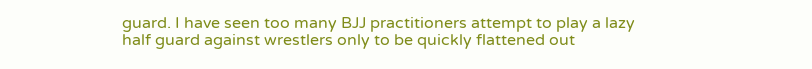guard. I have seen too many BJJ practitioners attempt to play a lazy half guard against wrestlers only to be quickly flattened out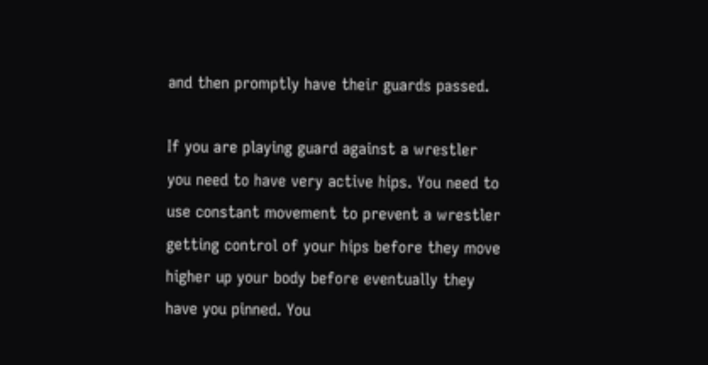and then promptly have their guards passed.

If you are playing guard against a wrestler you need to have very active hips. You need to use constant movement to prevent a wrestler getting control of your hips before they move higher up your body before eventually they have you pinned. You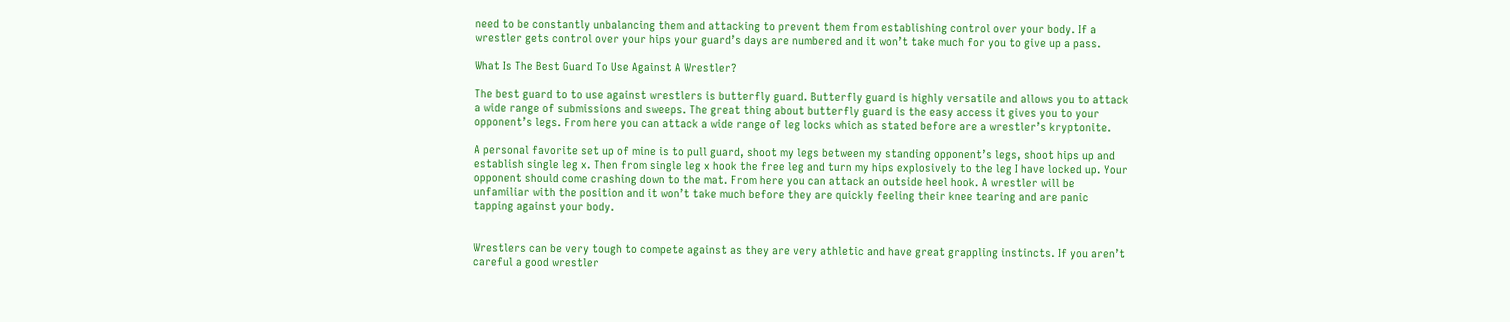need to be constantly unbalancing them and attacking to prevent them from establishing control over your body. If a wrestler gets control over your hips your guard’s days are numbered and it won’t take much for you to give up a pass.

What Is The Best Guard To Use Against A Wrestler?

The best guard to to use against wrestlers is butterfly guard. Butterfly guard is highly versatile and allows you to attack a wide range of submissions and sweeps. The great thing about butterfly guard is the easy access it gives you to your opponent’s legs. From here you can attack a wide range of leg locks which as stated before are a wrestler’s kryptonite.

A personal favorite set up of mine is to pull guard, shoot my legs between my standing opponent’s legs, shoot hips up and establish single leg x. Then from single leg x hook the free leg and turn my hips explosively to the leg I have locked up. Your opponent should come crashing down to the mat. From here you can attack an outside heel hook. A wrestler will be unfamiliar with the position and it won’t take much before they are quickly feeling their knee tearing and are panic tapping against your body.


Wrestlers can be very tough to compete against as they are very athletic and have great grappling instincts. If you aren’t careful a good wrestler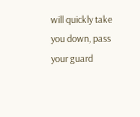will quickly take you down, pass your guard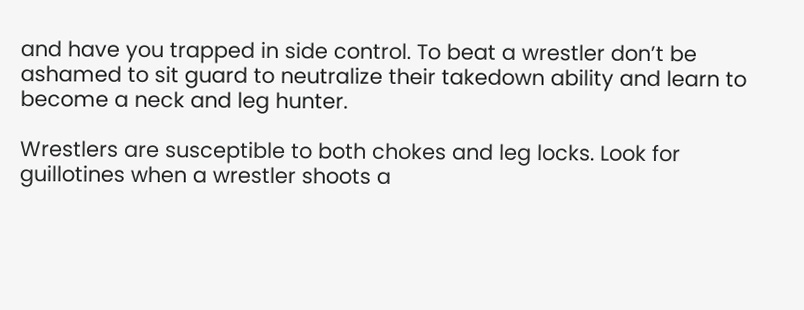and have you trapped in side control. To beat a wrestler don’t be ashamed to sit guard to neutralize their takedown ability and learn to become a neck and leg hunter.

Wrestlers are susceptible to both chokes and leg locks. Look for guillotines when a wrestler shoots a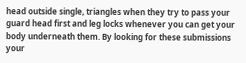head outside single, triangles when they try to pass your guard head first and leg locks whenever you can get your body underneath them. By looking for these submissions your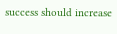success should increase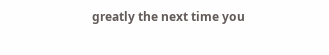greatly the next time you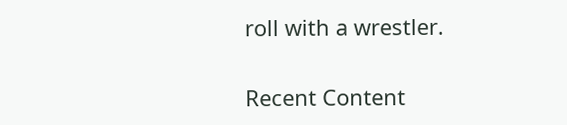roll with a wrestler.

Recent Content